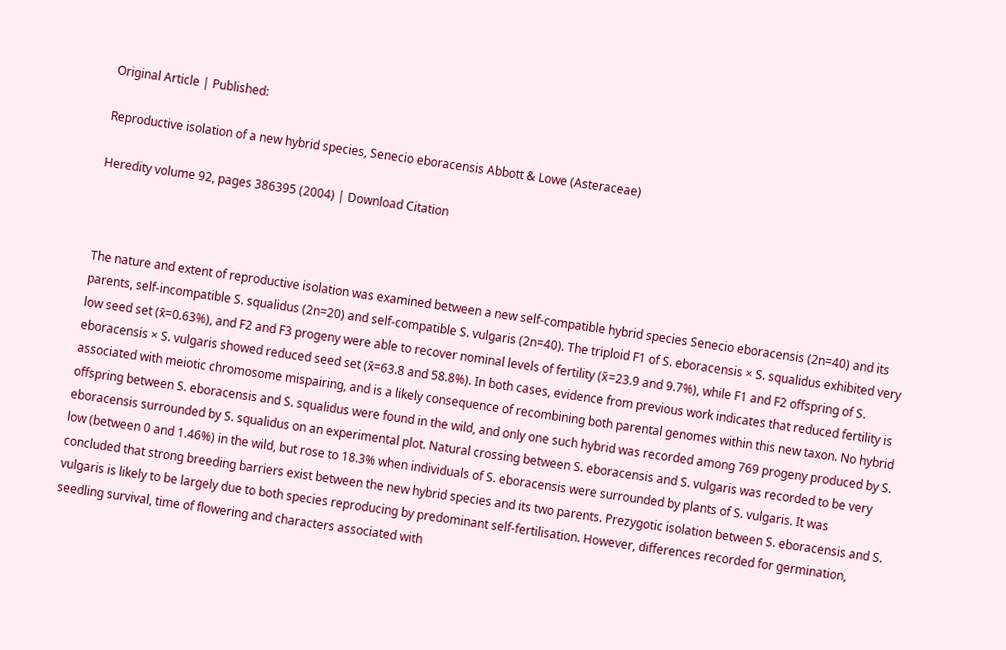Original Article | Published:

Reproductive isolation of a new hybrid species, Senecio eboracensis Abbott & Lowe (Asteraceae)

Heredity volume 92, pages 386395 (2004) | Download Citation



The nature and extent of reproductive isolation was examined between a new self-compatible hybrid species Senecio eboracensis (2n=40) and its parents, self-incompatible S. squalidus (2n=20) and self-compatible S. vulgaris (2n=40). The triploid F1 of S. eboracensis × S. squalidus exhibited very low seed set (x̄=0.63%), and F2 and F3 progeny were able to recover nominal levels of fertility (x̄=23.9 and 9.7%), while F1 and F2 offspring of S. eboracensis × S. vulgaris showed reduced seed set (x̄=63.8 and 58.8%). In both cases, evidence from previous work indicates that reduced fertility is associated with meiotic chromosome mispairing, and is a likely consequence of recombining both parental genomes within this new taxon. No hybrid offspring between S. eboracensis and S. squalidus were found in the wild, and only one such hybrid was recorded among 769 progeny produced by S. eboracensis surrounded by S. squalidus on an experimental plot. Natural crossing between S. eboracensis and S. vulgaris was recorded to be very low (between 0 and 1.46%) in the wild, but rose to 18.3% when individuals of S. eboracensis were surrounded by plants of S. vulgaris. It was concluded that strong breeding barriers exist between the new hybrid species and its two parents. Prezygotic isolation between S. eboracensis and S. vulgaris is likely to be largely due to both species reproducing by predominant self-fertilisation. However, differences recorded for germination, seedling survival, time of flowering and characters associated with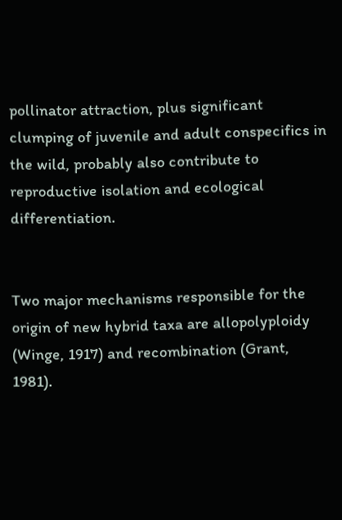pollinator attraction, plus significant clumping of juvenile and adult conspecifics in the wild, probably also contribute to reproductive isolation and ecological differentiation.


Two major mechanisms responsible for the origin of new hybrid taxa are allopolyploidy (Winge, 1917) and recombination (Grant, 1981).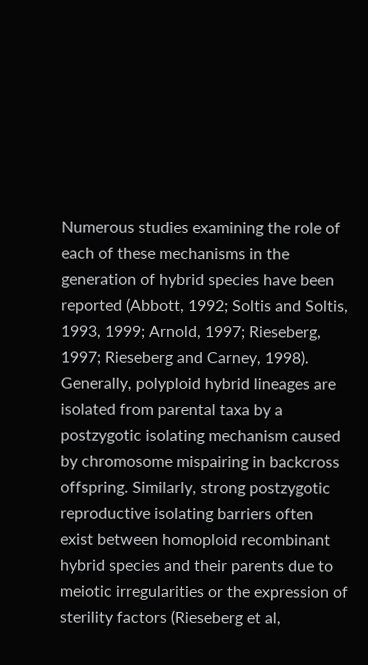Numerous studies examining the role of each of these mechanisms in the generation of hybrid species have been reported (Abbott, 1992; Soltis and Soltis, 1993, 1999; Arnold, 1997; Rieseberg, 1997; Rieseberg and Carney, 1998). Generally, polyploid hybrid lineages are isolated from parental taxa by a postzygotic isolating mechanism caused by chromosome mispairing in backcross offspring. Similarly, strong postzygotic reproductive isolating barriers often exist between homoploid recombinant hybrid species and their parents due to meiotic irregularities or the expression of sterility factors (Rieseberg et al,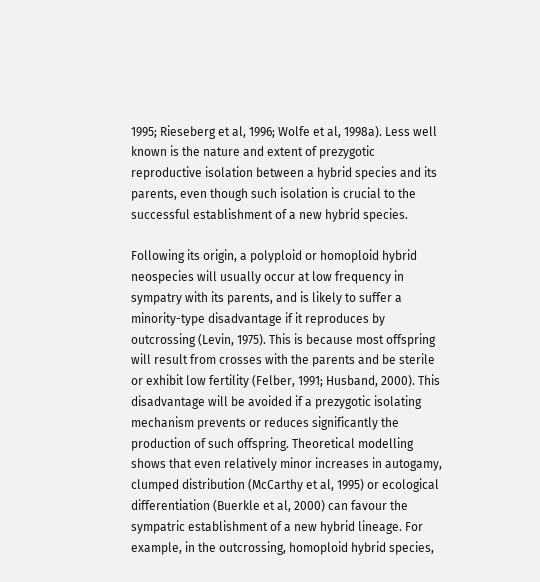1995; Rieseberg et al, 1996; Wolfe et al, 1998a). Less well known is the nature and extent of prezygotic reproductive isolation between a hybrid species and its parents, even though such isolation is crucial to the successful establishment of a new hybrid species.

Following its origin, a polyploid or homoploid hybrid neospecies will usually occur at low frequency in sympatry with its parents, and is likely to suffer a minority-type disadvantage if it reproduces by outcrossing (Levin, 1975). This is because most offspring will result from crosses with the parents and be sterile or exhibit low fertility (Felber, 1991; Husband, 2000). This disadvantage will be avoided if a prezygotic isolating mechanism prevents or reduces significantly the production of such offspring. Theoretical modelling shows that even relatively minor increases in autogamy, clumped distribution (McCarthy et al, 1995) or ecological differentiation (Buerkle et al, 2000) can favour the sympatric establishment of a new hybrid lineage. For example, in the outcrossing, homoploid hybrid species,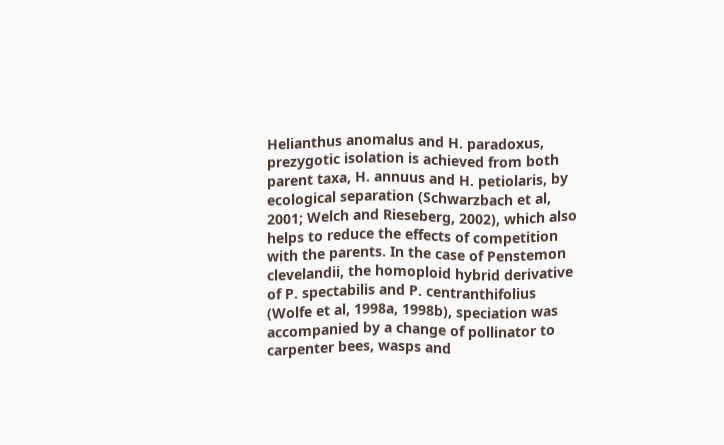Helianthus anomalus and H. paradoxus, prezygotic isolation is achieved from both parent taxa, H. annuus and H. petiolaris, by ecological separation (Schwarzbach et al, 2001; Welch and Rieseberg, 2002), which also helps to reduce the effects of competition with the parents. In the case of Penstemon clevelandii, the homoploid hybrid derivative of P. spectabilis and P. centranthifolius (Wolfe et al, 1998a, 1998b), speciation was accompanied by a change of pollinator to carpenter bees, wasps and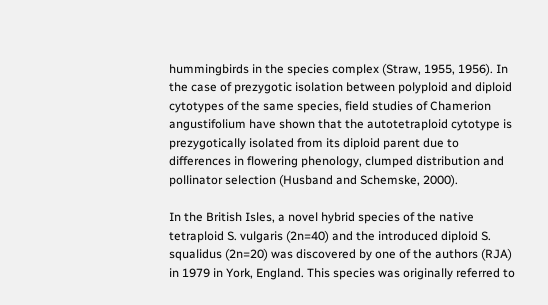hummingbirds in the species complex (Straw, 1955, 1956). In the case of prezygotic isolation between polyploid and diploid cytotypes of the same species, field studies of Chamerion angustifolium have shown that the autotetraploid cytotype is prezygotically isolated from its diploid parent due to differences in flowering phenology, clumped distribution and pollinator selection (Husband and Schemske, 2000).

In the British Isles, a novel hybrid species of the native tetraploid S. vulgaris (2n=40) and the introduced diploid S. squalidus (2n=20) was discovered by one of the authors (RJA) in 1979 in York, England. This species was originally referred to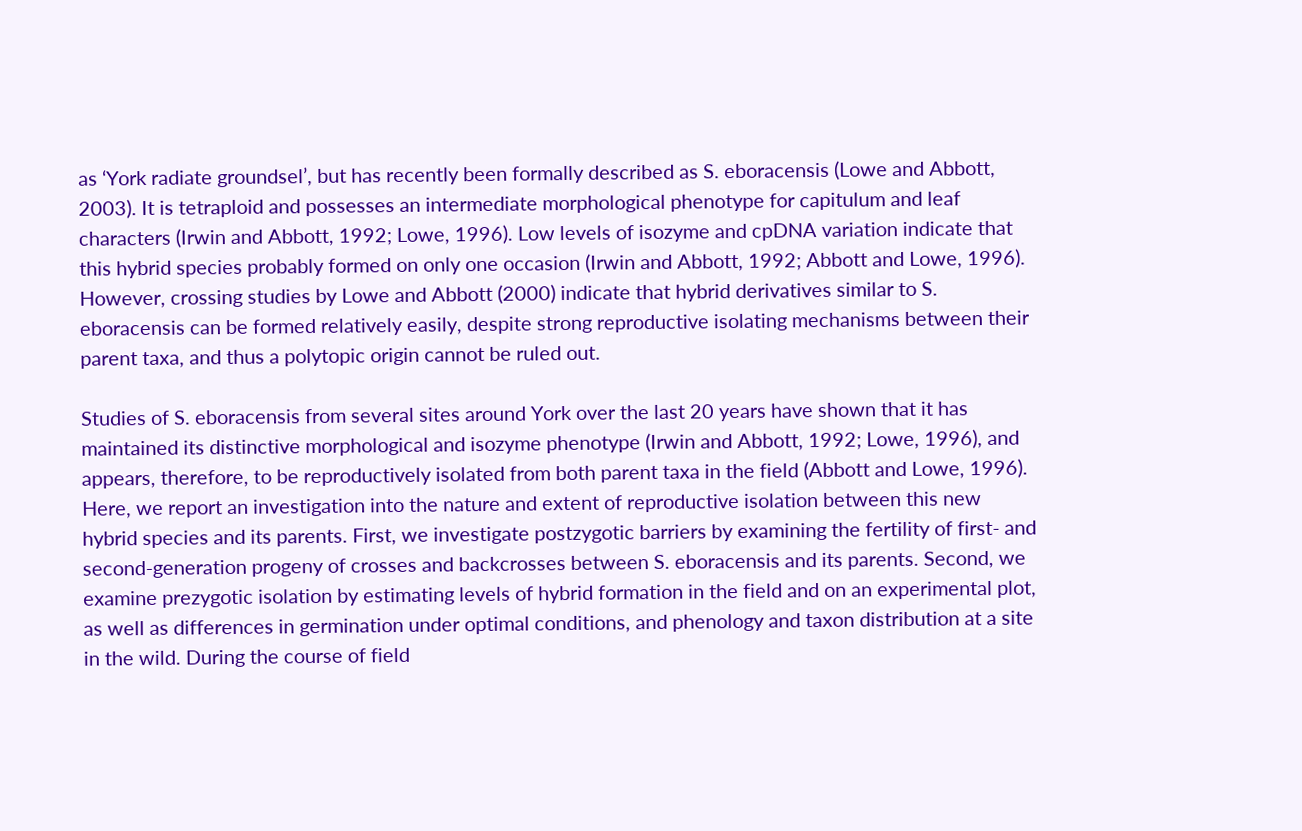as ‘York radiate groundsel’, but has recently been formally described as S. eboracensis (Lowe and Abbott, 2003). It is tetraploid and possesses an intermediate morphological phenotype for capitulum and leaf characters (Irwin and Abbott, 1992; Lowe, 1996). Low levels of isozyme and cpDNA variation indicate that this hybrid species probably formed on only one occasion (Irwin and Abbott, 1992; Abbott and Lowe, 1996). However, crossing studies by Lowe and Abbott (2000) indicate that hybrid derivatives similar to S. eboracensis can be formed relatively easily, despite strong reproductive isolating mechanisms between their parent taxa, and thus a polytopic origin cannot be ruled out.

Studies of S. eboracensis from several sites around York over the last 20 years have shown that it has maintained its distinctive morphological and isozyme phenotype (Irwin and Abbott, 1992; Lowe, 1996), and appears, therefore, to be reproductively isolated from both parent taxa in the field (Abbott and Lowe, 1996). Here, we report an investigation into the nature and extent of reproductive isolation between this new hybrid species and its parents. First, we investigate postzygotic barriers by examining the fertility of first- and second-generation progeny of crosses and backcrosses between S. eboracensis and its parents. Second, we examine prezygotic isolation by estimating levels of hybrid formation in the field and on an experimental plot, as well as differences in germination under optimal conditions, and phenology and taxon distribution at a site in the wild. During the course of field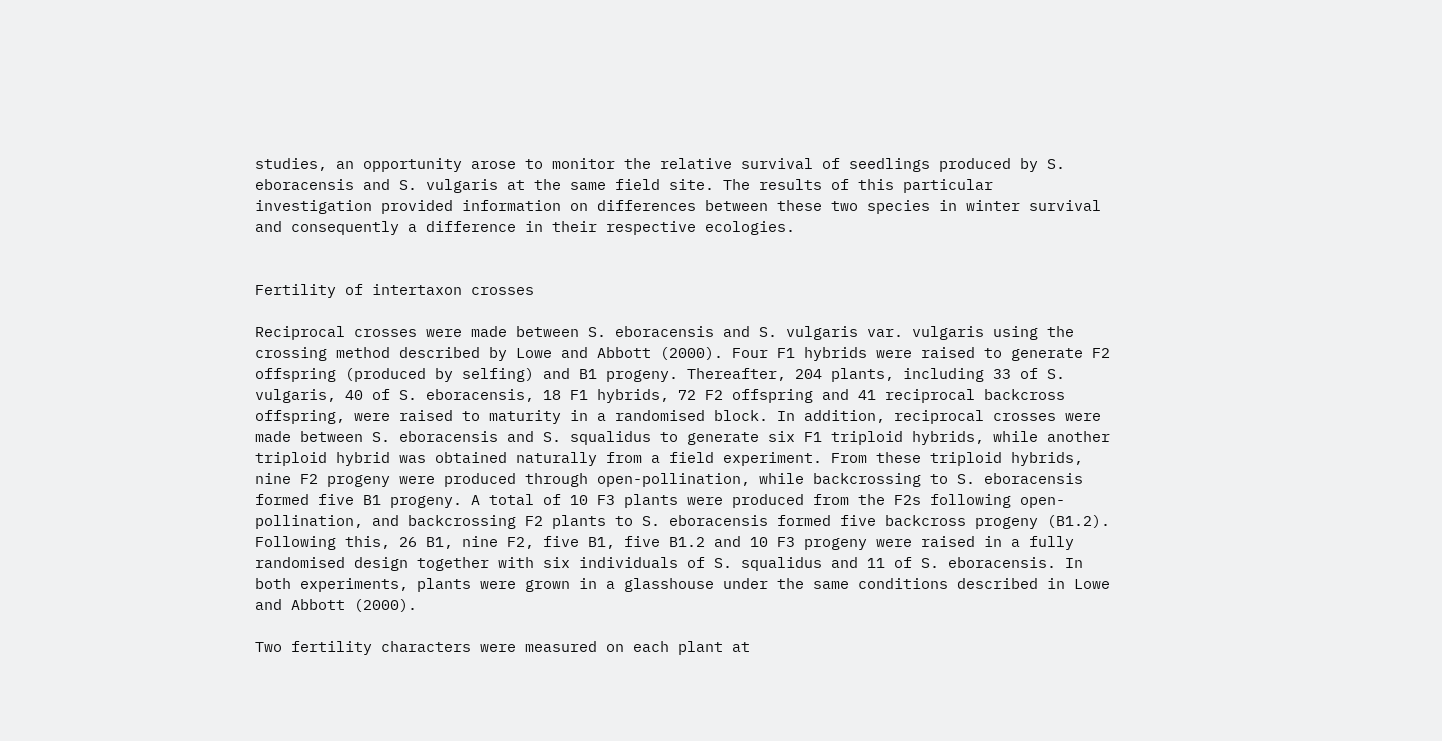studies, an opportunity arose to monitor the relative survival of seedlings produced by S. eboracensis and S. vulgaris at the same field site. The results of this particular investigation provided information on differences between these two species in winter survival and consequently a difference in their respective ecologies.


Fertility of intertaxon crosses

Reciprocal crosses were made between S. eboracensis and S. vulgaris var. vulgaris using the crossing method described by Lowe and Abbott (2000). Four F1 hybrids were raised to generate F2 offspring (produced by selfing) and B1 progeny. Thereafter, 204 plants, including 33 of S. vulgaris, 40 of S. eboracensis, 18 F1 hybrids, 72 F2 offspring and 41 reciprocal backcross offspring, were raised to maturity in a randomised block. In addition, reciprocal crosses were made between S. eboracensis and S. squalidus to generate six F1 triploid hybrids, while another triploid hybrid was obtained naturally from a field experiment. From these triploid hybrids, nine F2 progeny were produced through open-pollination, while backcrossing to S. eboracensis formed five B1 progeny. A total of 10 F3 plants were produced from the F2s following open-pollination, and backcrossing F2 plants to S. eboracensis formed five backcross progeny (B1.2). Following this, 26 B1, nine F2, five B1, five B1.2 and 10 F3 progeny were raised in a fully randomised design together with six individuals of S. squalidus and 11 of S. eboracensis. In both experiments, plants were grown in a glasshouse under the same conditions described in Lowe and Abbott (2000).

Two fertility characters were measured on each plant at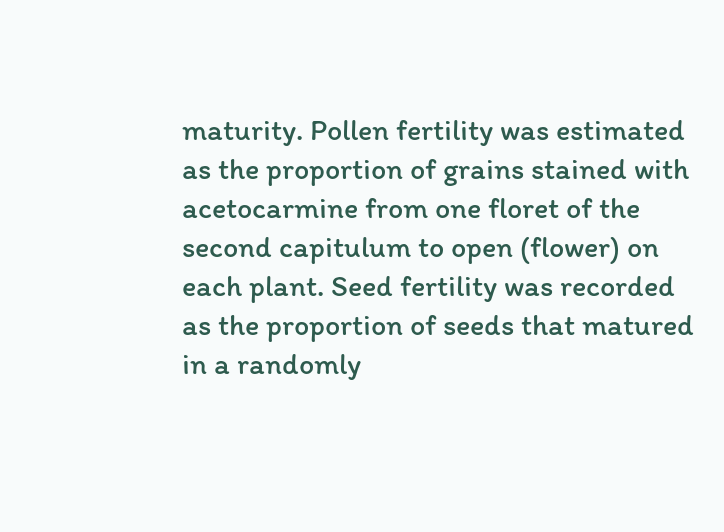maturity. Pollen fertility was estimated as the proportion of grains stained with acetocarmine from one floret of the second capitulum to open (flower) on each plant. Seed fertility was recorded as the proportion of seeds that matured in a randomly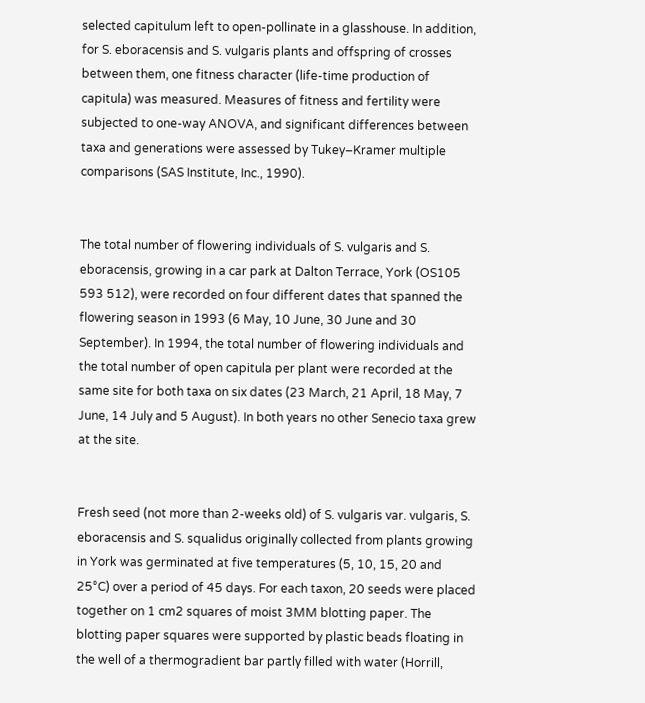selected capitulum left to open-pollinate in a glasshouse. In addition, for S. eboracensis and S. vulgaris plants and offspring of crosses between them, one fitness character (life-time production of capitula) was measured. Measures of fitness and fertility were subjected to one-way ANOVA, and significant differences between taxa and generations were assessed by Tukey–Kramer multiple comparisons (SAS Institute, Inc., 1990).


The total number of flowering individuals of S. vulgaris and S. eboracensis, growing in a car park at Dalton Terrace, York (OS105 593 512), were recorded on four different dates that spanned the flowering season in 1993 (6 May, 10 June, 30 June and 30 September). In 1994, the total number of flowering individuals and the total number of open capitula per plant were recorded at the same site for both taxa on six dates (23 March, 21 April, 18 May, 7 June, 14 July and 5 August). In both years no other Senecio taxa grew at the site.


Fresh seed (not more than 2-weeks old) of S. vulgaris var. vulgaris, S. eboracensis and S. squalidus originally collected from plants growing in York was germinated at five temperatures (5, 10, 15, 20 and 25°C) over a period of 45 days. For each taxon, 20 seeds were placed together on 1 cm2 squares of moist 3MM blotting paper. The blotting paper squares were supported by plastic beads floating in the well of a thermogradient bar partly filled with water (Horrill,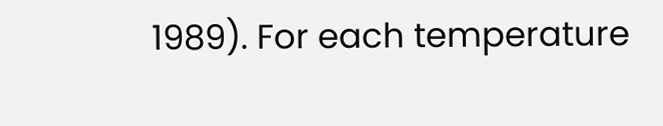1989). For each temperature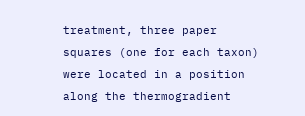treatment, three paper squares (one for each taxon) were located in a position along the thermogradient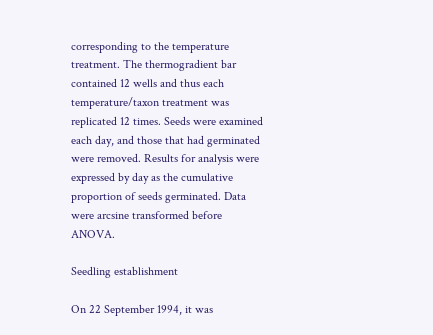corresponding to the temperature treatment. The thermogradient bar contained 12 wells and thus each temperature/taxon treatment was replicated 12 times. Seeds were examined each day, and those that had germinated were removed. Results for analysis were expressed by day as the cumulative proportion of seeds germinated. Data were arcsine transformed before ANOVA.

Seedling establishment

On 22 September 1994, it was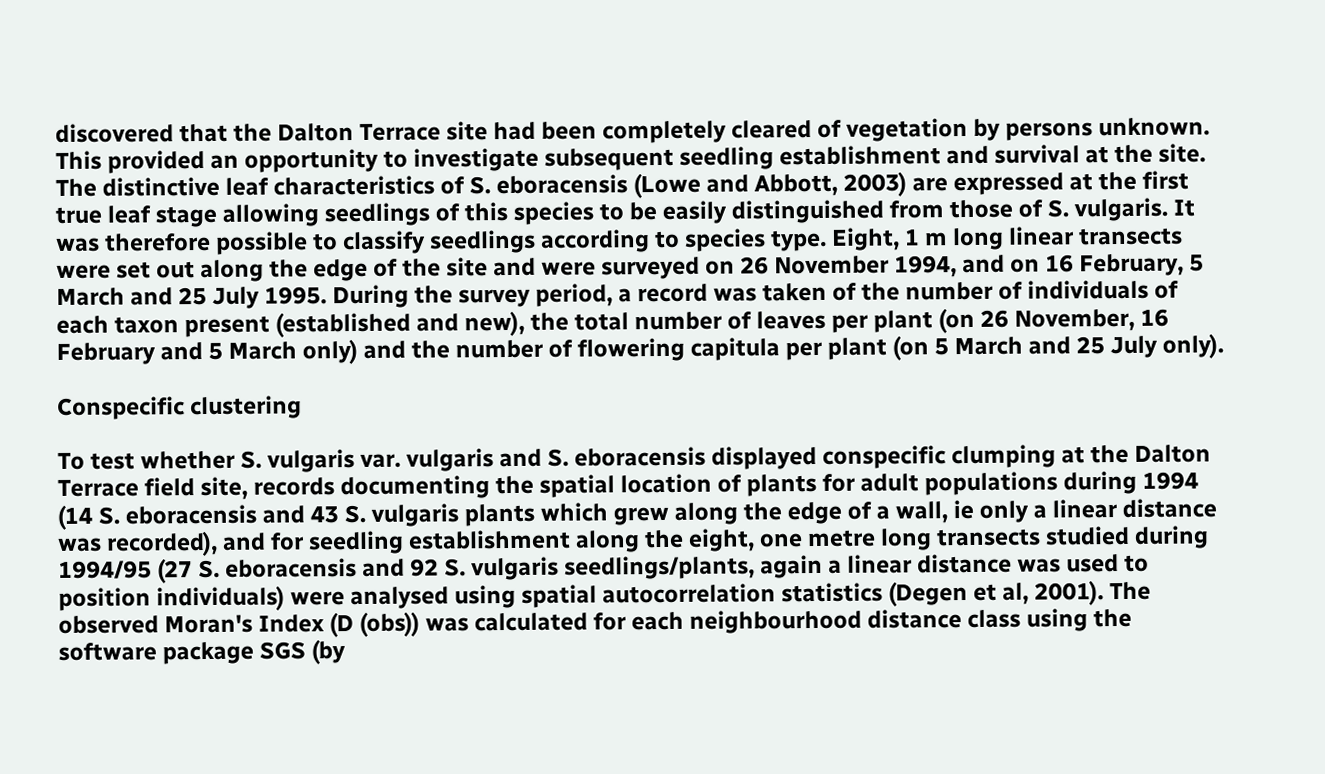discovered that the Dalton Terrace site had been completely cleared of vegetation by persons unknown. This provided an opportunity to investigate subsequent seedling establishment and survival at the site. The distinctive leaf characteristics of S. eboracensis (Lowe and Abbott, 2003) are expressed at the first true leaf stage allowing seedlings of this species to be easily distinguished from those of S. vulgaris. It was therefore possible to classify seedlings according to species type. Eight, 1 m long linear transects were set out along the edge of the site and were surveyed on 26 November 1994, and on 16 February, 5 March and 25 July 1995. During the survey period, a record was taken of the number of individuals of each taxon present (established and new), the total number of leaves per plant (on 26 November, 16 February and 5 March only) and the number of flowering capitula per plant (on 5 March and 25 July only).

Conspecific clustering

To test whether S. vulgaris var. vulgaris and S. eboracensis displayed conspecific clumping at the Dalton Terrace field site, records documenting the spatial location of plants for adult populations during 1994 (14 S. eboracensis and 43 S. vulgaris plants which grew along the edge of a wall, ie only a linear distance was recorded), and for seedling establishment along the eight, one metre long transects studied during 1994/95 (27 S. eboracensis and 92 S. vulgaris seedlings/plants, again a linear distance was used to position individuals) were analysed using spatial autocorrelation statistics (Degen et al, 2001). The observed Moran's Index (D (obs)) was calculated for each neighbourhood distance class using the software package SGS (by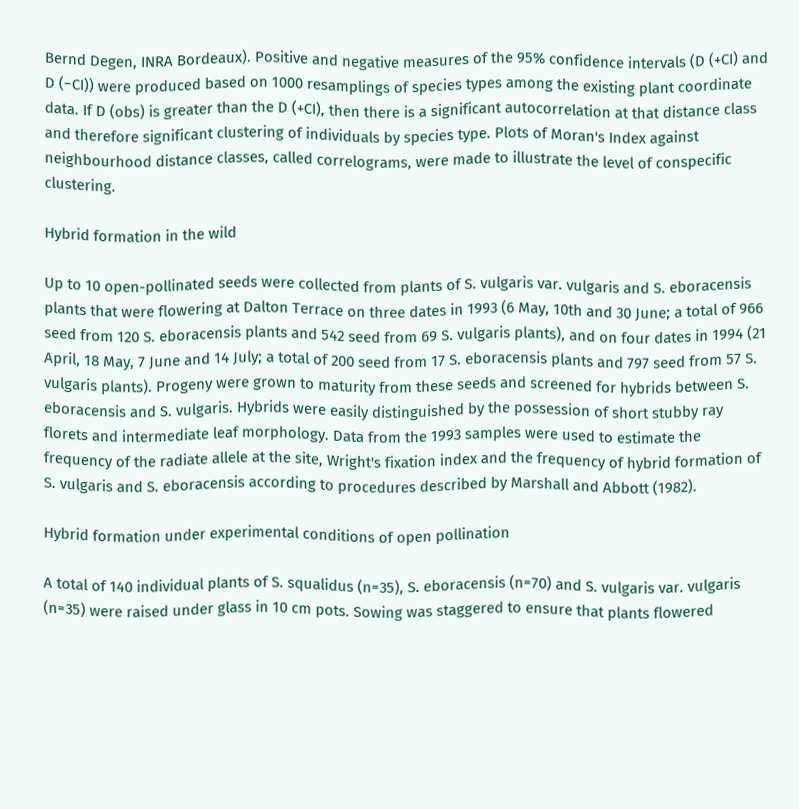Bernd Degen, INRA Bordeaux). Positive and negative measures of the 95% confidence intervals (D (+CI) and D (−CI)) were produced based on 1000 resamplings of species types among the existing plant coordinate data. If D (obs) is greater than the D (+CI), then there is a significant autocorrelation at that distance class and therefore significant clustering of individuals by species type. Plots of Moran's Index against neighbourhood distance classes, called correlograms, were made to illustrate the level of conspecific clustering.

Hybrid formation in the wild

Up to 10 open-pollinated seeds were collected from plants of S. vulgaris var. vulgaris and S. eboracensis plants that were flowering at Dalton Terrace on three dates in 1993 (6 May, 10th and 30 June; a total of 966 seed from 120 S. eboracensis plants and 542 seed from 69 S. vulgaris plants), and on four dates in 1994 (21 April, 18 May, 7 June and 14 July; a total of 200 seed from 17 S. eboracensis plants and 797 seed from 57 S. vulgaris plants). Progeny were grown to maturity from these seeds and screened for hybrids between S. eboracensis and S. vulgaris. Hybrids were easily distinguished by the possession of short stubby ray florets and intermediate leaf morphology. Data from the 1993 samples were used to estimate the frequency of the radiate allele at the site, Wright's fixation index and the frequency of hybrid formation of S. vulgaris and S. eboracensis according to procedures described by Marshall and Abbott (1982).

Hybrid formation under experimental conditions of open pollination

A total of 140 individual plants of S. squalidus (n=35), S. eboracensis (n=70) and S. vulgaris var. vulgaris (n=35) were raised under glass in 10 cm pots. Sowing was staggered to ensure that plants flowered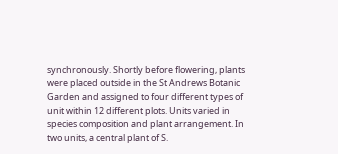synchronously. Shortly before flowering, plants were placed outside in the St Andrews Botanic Garden and assigned to four different types of unit within 12 different plots. Units varied in species composition and plant arrangement. In two units, a central plant of S.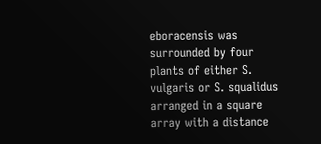eboracensis was surrounded by four plants of either S. vulgaris or S. squalidus arranged in a square array with a distance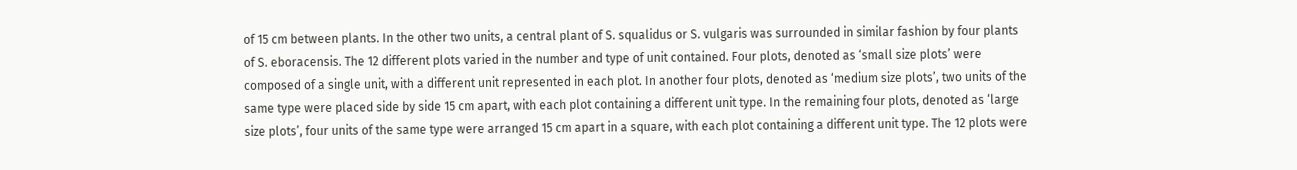of 15 cm between plants. In the other two units, a central plant of S. squalidus or S. vulgaris was surrounded in similar fashion by four plants of S. eboracensis. The 12 different plots varied in the number and type of unit contained. Four plots, denoted as ‘small size plots’ were composed of a single unit, with a different unit represented in each plot. In another four plots, denoted as ‘medium size plots’, two units of the same type were placed side by side 15 cm apart, with each plot containing a different unit type. In the remaining four plots, denoted as ‘large size plots’, four units of the same type were arranged 15 cm apart in a square, with each plot containing a different unit type. The 12 plots were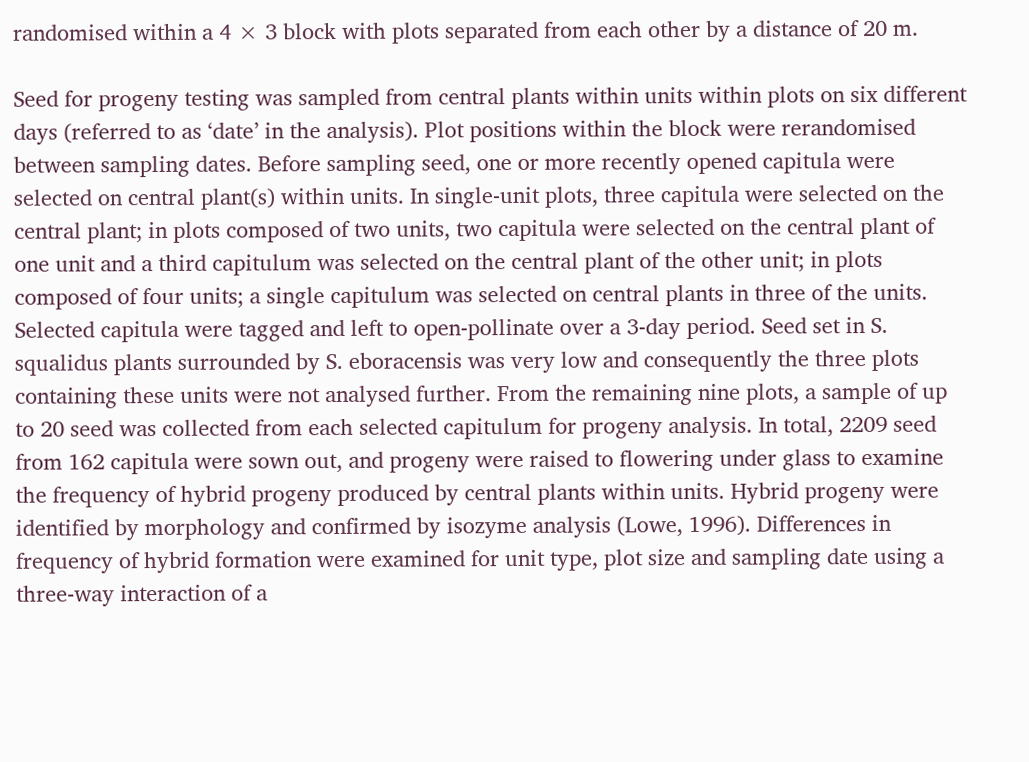randomised within a 4 × 3 block with plots separated from each other by a distance of 20 m.

Seed for progeny testing was sampled from central plants within units within plots on six different days (referred to as ‘date’ in the analysis). Plot positions within the block were rerandomised between sampling dates. Before sampling seed, one or more recently opened capitula were selected on central plant(s) within units. In single-unit plots, three capitula were selected on the central plant; in plots composed of two units, two capitula were selected on the central plant of one unit and a third capitulum was selected on the central plant of the other unit; in plots composed of four units; a single capitulum was selected on central plants in three of the units. Selected capitula were tagged and left to open-pollinate over a 3-day period. Seed set in S. squalidus plants surrounded by S. eboracensis was very low and consequently the three plots containing these units were not analysed further. From the remaining nine plots, a sample of up to 20 seed was collected from each selected capitulum for progeny analysis. In total, 2209 seed from 162 capitula were sown out, and progeny were raised to flowering under glass to examine the frequency of hybrid progeny produced by central plants within units. Hybrid progeny were identified by morphology and confirmed by isozyme analysis (Lowe, 1996). Differences in frequency of hybrid formation were examined for unit type, plot size and sampling date using a three-way interaction of a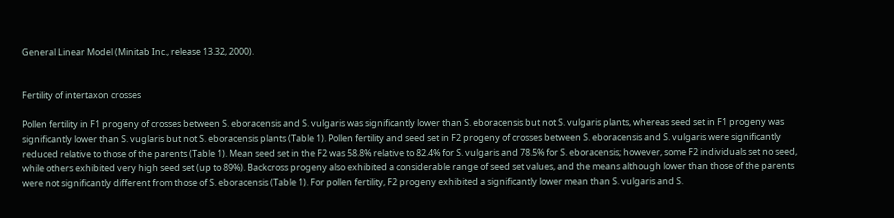General Linear Model (Minitab Inc., release 13.32, 2000).


Fertility of intertaxon crosses

Pollen fertility in F1 progeny of crosses between S. eboracensis and S. vulgaris was significantly lower than S. eboracensis but not S. vulgaris plants, whereas seed set in F1 progeny was significantly lower than S. vuglaris but not S. eboracensis plants (Table 1). Pollen fertility and seed set in F2 progeny of crosses between S. eboracensis and S. vulgaris were significantly reduced relative to those of the parents (Table 1). Mean seed set in the F2 was 58.8% relative to 82.4% for S. vulgaris and 78.5% for S. eboracensis; however, some F2 individuals set no seed, while others exhibited very high seed set (up to 89%). Backcross progeny also exhibited a considerable range of seed set values, and the means although lower than those of the parents were not significantly different from those of S. eboracensis (Table 1). For pollen fertility, F2 progeny exhibited a significantly lower mean than S. vulgaris and S.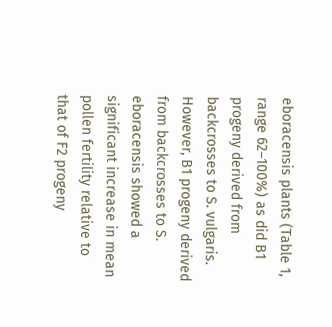eboracensis plants (Table 1, range 62–100%) as did B1 progeny derived from backcrosses to S. vulgaris. However, B1 progeny derived from backcrosses to S. eboracensis showed a significant increase in mean pollen fertility relative to that of F2 progeny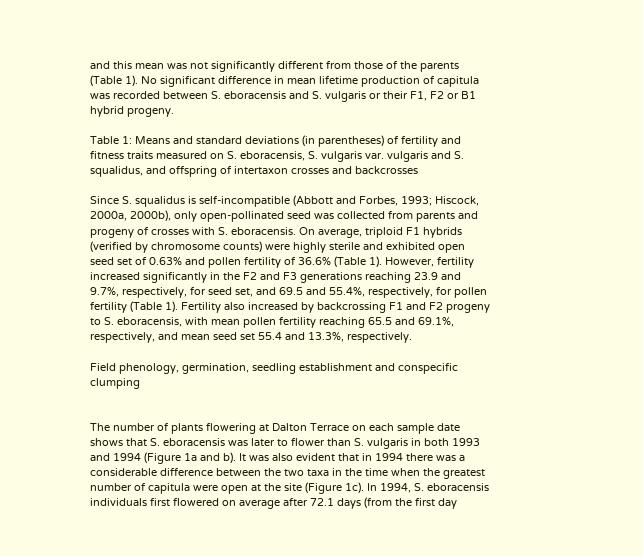and this mean was not significantly different from those of the parents (Table 1). No significant difference in mean lifetime production of capitula was recorded between S. eboracensis and S. vulgaris or their F1, F2 or B1 hybrid progeny.

Table 1: Means and standard deviations (in parentheses) of fertility and fitness traits measured on S. eboracensis, S. vulgaris var. vulgaris and S. squalidus, and offspring of intertaxon crosses and backcrosses

Since S. squalidus is self-incompatible (Abbott and Forbes, 1993; Hiscock, 2000a, 2000b), only open-pollinated seed was collected from parents and progeny of crosses with S. eboracensis. On average, triploid F1 hybrids (verified by chromosome counts) were highly sterile and exhibited open seed set of 0.63% and pollen fertility of 36.6% (Table 1). However, fertility increased significantly in the F2 and F3 generations reaching 23.9 and 9.7%, respectively, for seed set, and 69.5 and 55.4%, respectively, for pollen fertility (Table 1). Fertility also increased by backcrossing F1 and F2 progeny to S. eboracensis, with mean pollen fertility reaching 65.5 and 69.1%, respectively, and mean seed set 55.4 and 13.3%, respectively.

Field phenology, germination, seedling establishment and conspecific clumping


The number of plants flowering at Dalton Terrace on each sample date shows that S. eboracensis was later to flower than S. vulgaris in both 1993 and 1994 (Figure 1a and b). It was also evident that in 1994 there was a considerable difference between the two taxa in the time when the greatest number of capitula were open at the site (Figure 1c). In 1994, S. eboracensis individuals first flowered on average after 72.1 days (from the first day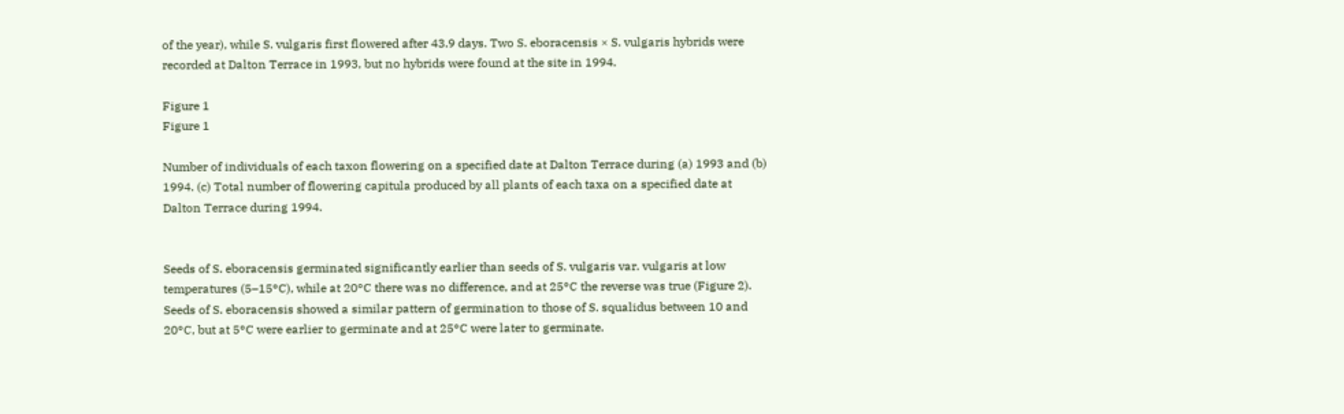of the year), while S. vulgaris first flowered after 43.9 days. Two S. eboracensis × S. vulgaris hybrids were recorded at Dalton Terrace in 1993, but no hybrids were found at the site in 1994.

Figure 1
Figure 1

Number of individuals of each taxon flowering on a specified date at Dalton Terrace during (a) 1993 and (b) 1994. (c) Total number of flowering capitula produced by all plants of each taxa on a specified date at Dalton Terrace during 1994.


Seeds of S. eboracensis germinated significantly earlier than seeds of S. vulgaris var. vulgaris at low temperatures (5–15°C), while at 20°C there was no difference, and at 25°C the reverse was true (Figure 2). Seeds of S. eboracensis showed a similar pattern of germination to those of S. squalidus between 10 and 20°C, but at 5°C were earlier to germinate and at 25°C were later to germinate.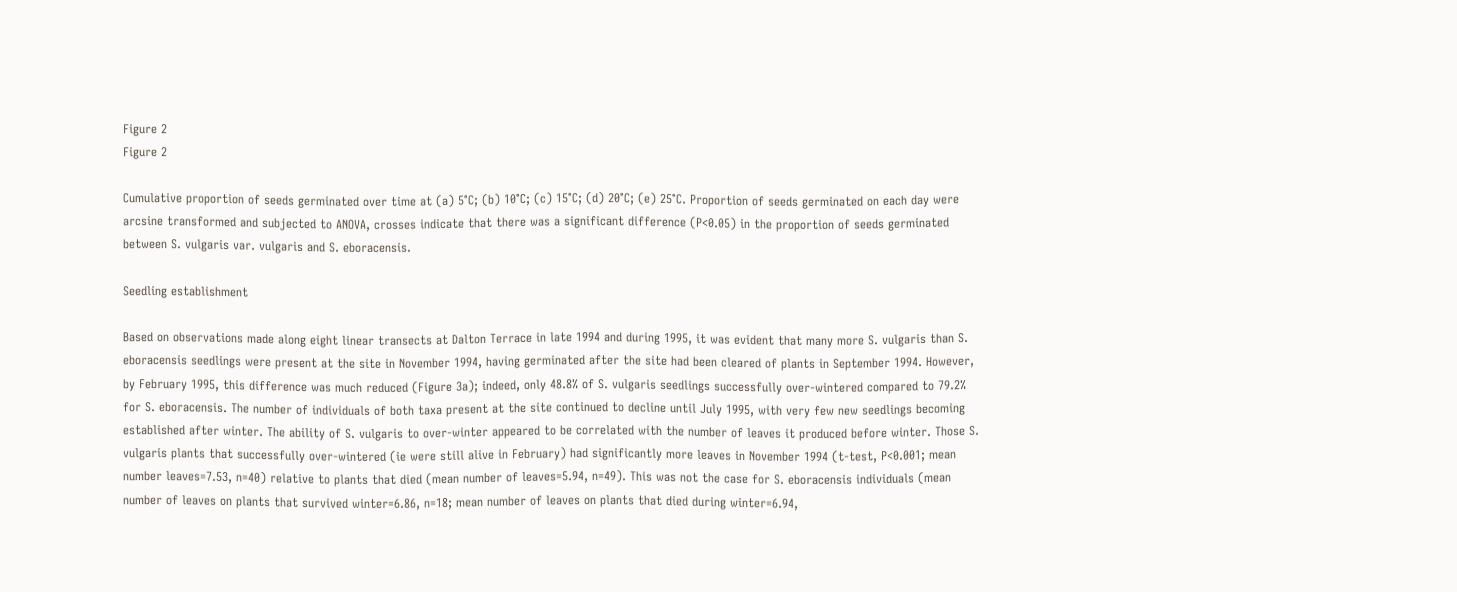Figure 2
Figure 2

Cumulative proportion of seeds germinated over time at (a) 5°C; (b) 10°C; (c) 15°C; (d) 20°C; (e) 25°C. Proportion of seeds germinated on each day were arcsine transformed and subjected to ANOVA, crosses indicate that there was a significant difference (P<0.05) in the proportion of seeds germinated between S. vulgaris var. vulgaris and S. eboracensis.

Seedling establishment

Based on observations made along eight linear transects at Dalton Terrace in late 1994 and during 1995, it was evident that many more S. vulgaris than S. eboracensis seedlings were present at the site in November 1994, having germinated after the site had been cleared of plants in September 1994. However, by February 1995, this difference was much reduced (Figure 3a); indeed, only 48.8% of S. vulgaris seedlings successfully over-wintered compared to 79.2% for S. eboracensis. The number of individuals of both taxa present at the site continued to decline until July 1995, with very few new seedlings becoming established after winter. The ability of S. vulgaris to over-winter appeared to be correlated with the number of leaves it produced before winter. Those S. vulgaris plants that successfully over-wintered (ie were still alive in February) had significantly more leaves in November 1994 (t-test, P<0.001; mean number leaves=7.53, n=40) relative to plants that died (mean number of leaves=5.94, n=49). This was not the case for S. eboracensis individuals (mean number of leaves on plants that survived winter=6.86, n=18; mean number of leaves on plants that died during winter=6.94,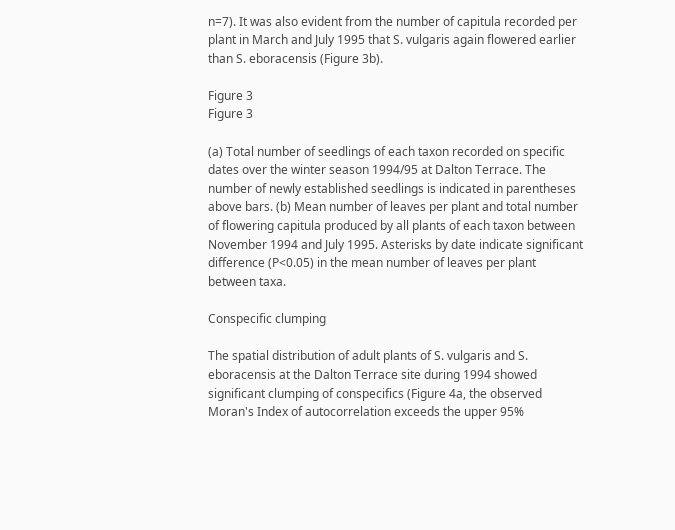n=7). It was also evident from the number of capitula recorded per plant in March and July 1995 that S. vulgaris again flowered earlier than S. eboracensis (Figure 3b).

Figure 3
Figure 3

(a) Total number of seedlings of each taxon recorded on specific dates over the winter season 1994/95 at Dalton Terrace. The number of newly established seedlings is indicated in parentheses above bars. (b) Mean number of leaves per plant and total number of flowering capitula produced by all plants of each taxon between November 1994 and July 1995. Asterisks by date indicate significant difference (P<0.05) in the mean number of leaves per plant between taxa.

Conspecific clumping

The spatial distribution of adult plants of S. vulgaris and S. eboracensis at the Dalton Terrace site during 1994 showed significant clumping of conspecifics (Figure 4a, the observed Moran's Index of autocorrelation exceeds the upper 95%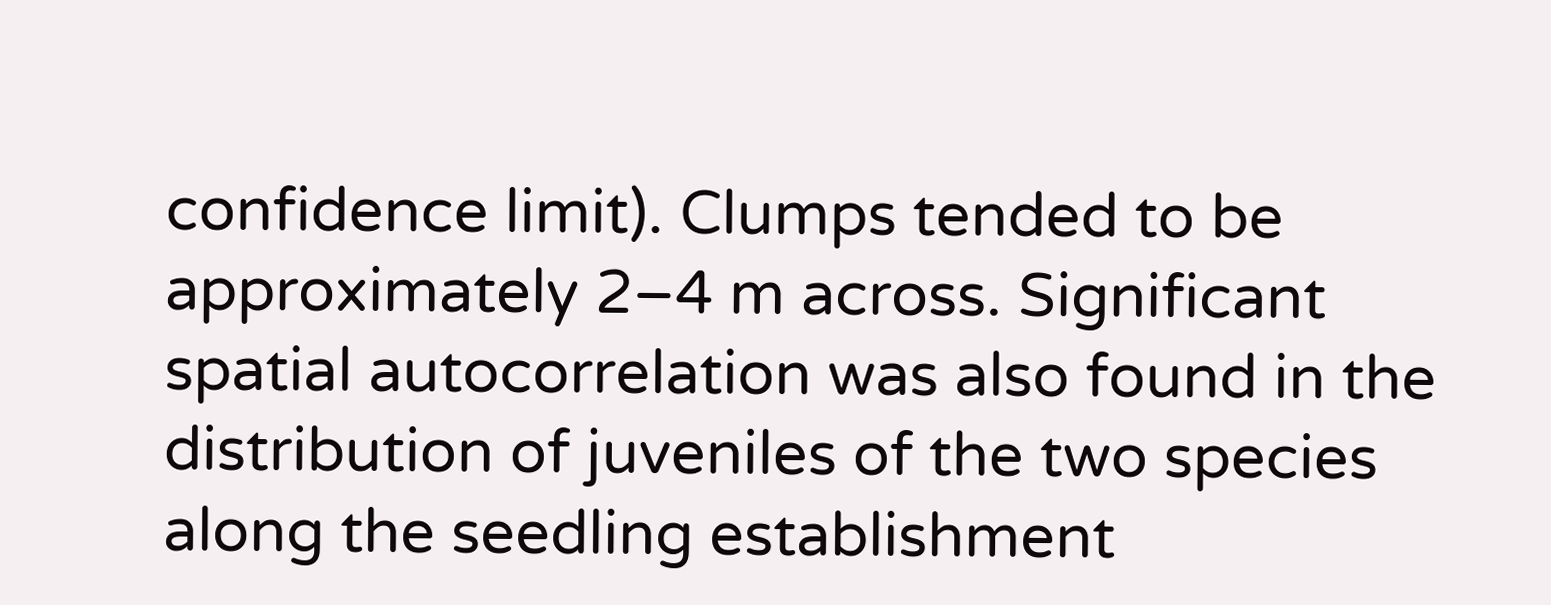confidence limit). Clumps tended to be approximately 2–4 m across. Significant spatial autocorrelation was also found in the distribution of juveniles of the two species along the seedling establishment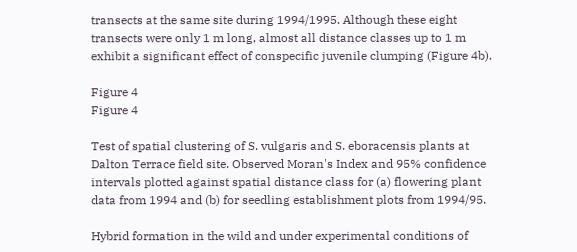transects at the same site during 1994/1995. Although these eight transects were only 1 m long, almost all distance classes up to 1 m exhibit a significant effect of conspecific juvenile clumping (Figure 4b).

Figure 4
Figure 4

Test of spatial clustering of S. vulgaris and S. eboracensis plants at Dalton Terrace field site. Observed Moran's Index and 95% confidence intervals plotted against spatial distance class for (a) flowering plant data from 1994 and (b) for seedling establishment plots from 1994/95.

Hybrid formation in the wild and under experimental conditions of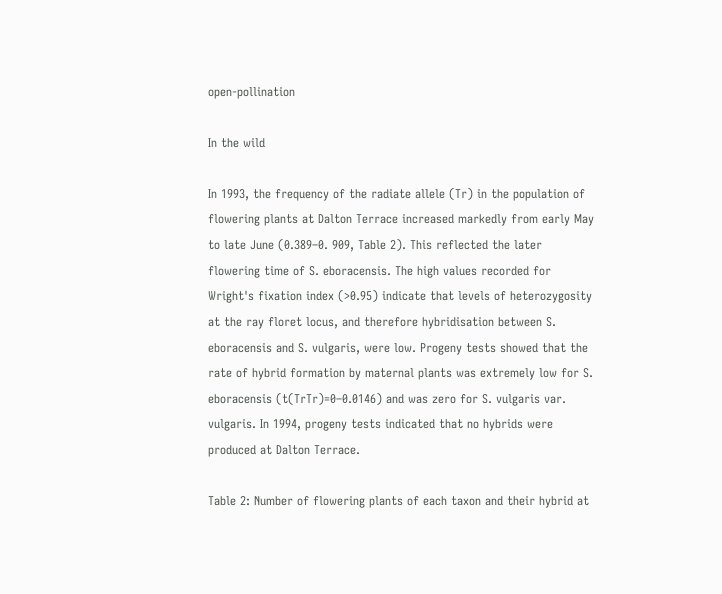open-pollination

In the wild

In 1993, the frequency of the radiate allele (Tr) in the population of flowering plants at Dalton Terrace increased markedly from early May to late June (0.389–0. 909, Table 2). This reflected the later flowering time of S. eboracensis. The high values recorded for Wright's fixation index (>0.95) indicate that levels of heterozygosity at the ray floret locus, and therefore hybridisation between S. eboracensis and S. vulgaris, were low. Progeny tests showed that the rate of hybrid formation by maternal plants was extremely low for S. eboracensis (t(TrTr)=0–0.0146) and was zero for S. vulgaris var. vulgaris. In 1994, progeny tests indicated that no hybrids were produced at Dalton Terrace.

Table 2: Number of flowering plants of each taxon and their hybrid at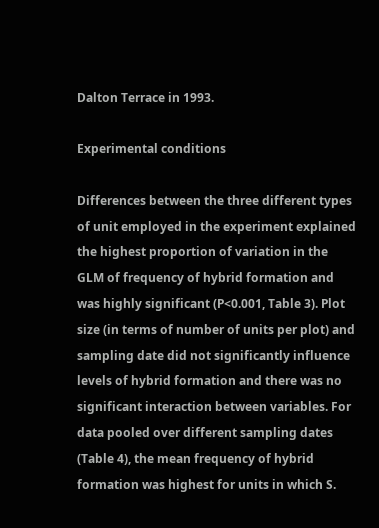Dalton Terrace in 1993.

Experimental conditions

Differences between the three different types of unit employed in the experiment explained the highest proportion of variation in the GLM of frequency of hybrid formation and was highly significant (P<0.001, Table 3). Plot size (in terms of number of units per plot) and sampling date did not significantly influence levels of hybrid formation and there was no significant interaction between variables. For data pooled over different sampling dates (Table 4), the mean frequency of hybrid formation was highest for units in which S.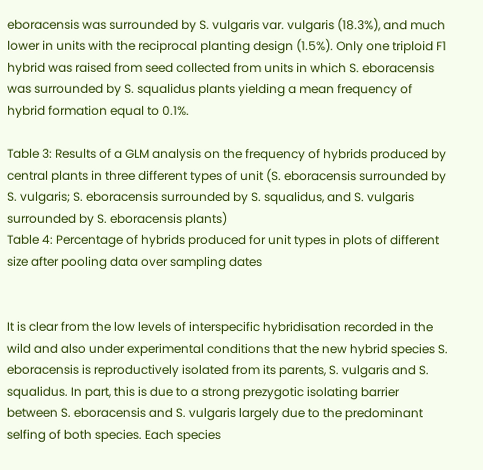eboracensis was surrounded by S. vulgaris var. vulgaris (18.3%), and much lower in units with the reciprocal planting design (1.5%). Only one triploid F1 hybrid was raised from seed collected from units in which S. eboracensis was surrounded by S. squalidus plants yielding a mean frequency of hybrid formation equal to 0.1%.

Table 3: Results of a GLM analysis on the frequency of hybrids produced by central plants in three different types of unit (S. eboracensis surrounded by S. vulgaris; S. eboracensis surrounded by S. squalidus, and S. vulgaris surrounded by S. eboracensis plants)
Table 4: Percentage of hybrids produced for unit types in plots of different size after pooling data over sampling dates


It is clear from the low levels of interspecific hybridisation recorded in the wild and also under experimental conditions that the new hybrid species S. eboracensis is reproductively isolated from its parents, S. vulgaris and S. squalidus. In part, this is due to a strong prezygotic isolating barrier between S. eboracensis and S. vulgaris largely due to the predominant selfing of both species. Each species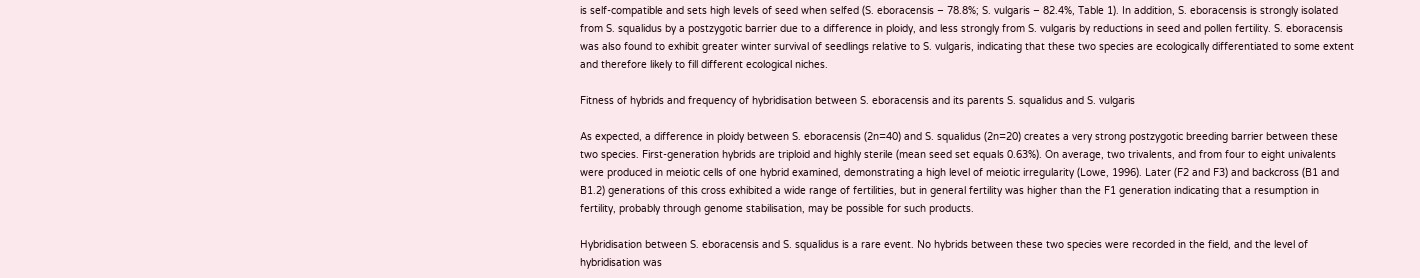is self-compatible and sets high levels of seed when selfed (S. eboracensis – 78.8%; S. vulgaris – 82.4%, Table 1). In addition, S. eboracensis is strongly isolated from S. squalidus by a postzygotic barrier due to a difference in ploidy, and less strongly from S. vulgaris by reductions in seed and pollen fertility. S. eboracensis was also found to exhibit greater winter survival of seedlings relative to S. vulgaris, indicating that these two species are ecologically differentiated to some extent and therefore likely to fill different ecological niches.

Fitness of hybrids and frequency of hybridisation between S. eboracensis and its parents S. squalidus and S. vulgaris

As expected, a difference in ploidy between S. eboracensis (2n=40) and S. squalidus (2n=20) creates a very strong postzygotic breeding barrier between these two species. First-generation hybrids are triploid and highly sterile (mean seed set equals 0.63%). On average, two trivalents, and from four to eight univalents were produced in meiotic cells of one hybrid examined, demonstrating a high level of meiotic irregularity (Lowe, 1996). Later (F2 and F3) and backcross (B1 and B1.2) generations of this cross exhibited a wide range of fertilities, but in general fertility was higher than the F1 generation indicating that a resumption in fertility, probably through genome stabilisation, may be possible for such products.

Hybridisation between S. eboracensis and S. squalidus is a rare event. No hybrids between these two species were recorded in the field, and the level of hybridisation was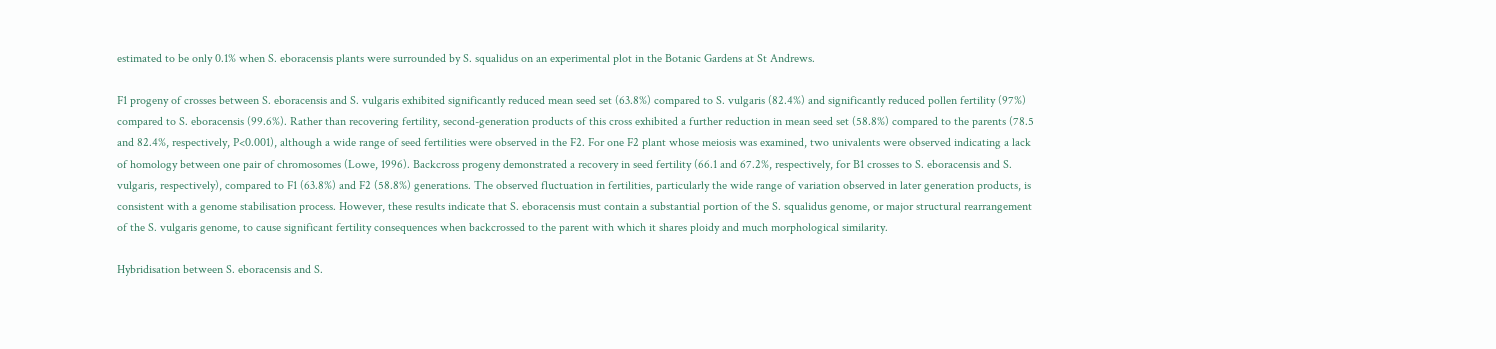estimated to be only 0.1% when S. eboracensis plants were surrounded by S. squalidus on an experimental plot in the Botanic Gardens at St Andrews.

F1 progeny of crosses between S. eboracensis and S. vulgaris exhibited significantly reduced mean seed set (63.8%) compared to S. vulgaris (82.4%) and significantly reduced pollen fertility (97%) compared to S. eboracensis (99.6%). Rather than recovering fertility, second-generation products of this cross exhibited a further reduction in mean seed set (58.8%) compared to the parents (78.5 and 82.4%, respectively, P<0.001), although a wide range of seed fertilities were observed in the F2. For one F2 plant whose meiosis was examined, two univalents were observed indicating a lack of homology between one pair of chromosomes (Lowe, 1996). Backcross progeny demonstrated a recovery in seed fertility (66.1 and 67.2%, respectively, for B1 crosses to S. eboracensis and S. vulgaris, respectively), compared to F1 (63.8%) and F2 (58.8%) generations. The observed fluctuation in fertilities, particularly the wide range of variation observed in later generation products, is consistent with a genome stabilisation process. However, these results indicate that S. eboracensis must contain a substantial portion of the S. squalidus genome, or major structural rearrangement of the S. vulgaris genome, to cause significant fertility consequences when backcrossed to the parent with which it shares ploidy and much morphological similarity.

Hybridisation between S. eboracensis and S.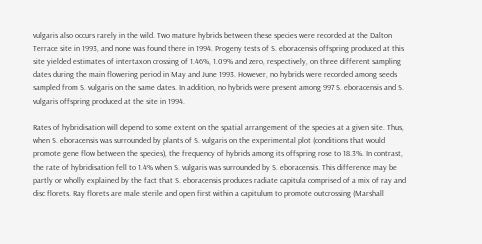vulgaris also occurs rarely in the wild. Two mature hybrids between these species were recorded at the Dalton Terrace site in 1993, and none was found there in 1994. Progeny tests of S. eboracensis offspring produced at this site yielded estimates of intertaxon crossing of 1.46%, 1.09% and zero, respectively, on three different sampling dates during the main flowering period in May and June 1993. However, no hybrids were recorded among seeds sampled from S. vulgaris on the same dates. In addition, no hybrids were present among 997 S. eboracensis and S. vulgaris offspring produced at the site in 1994.

Rates of hybridisation will depend to some extent on the spatial arrangement of the species at a given site. Thus, when S. eboracensis was surrounded by plants of S. vulgaris on the experimental plot (conditions that would promote gene flow between the species), the frequency of hybrids among its offspring rose to 18.3%. In contrast, the rate of hybridisation fell to 1.4% when S. vulgaris was surrounded by S. eboracensis. This difference may be partly or wholly explained by the fact that S. eboracensis produces radiate capitula comprised of a mix of ray and disc florets. Ray florets are male sterile and open first within a capitulum to promote outcrossing (Marshall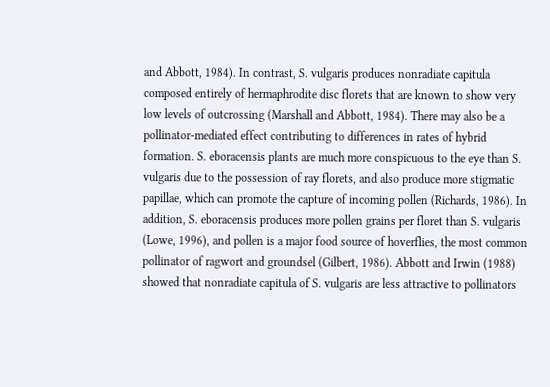and Abbott, 1984). In contrast, S. vulgaris produces nonradiate capitula composed entirely of hermaphrodite disc florets that are known to show very low levels of outcrossing (Marshall and Abbott, 1984). There may also be a pollinator-mediated effect contributing to differences in rates of hybrid formation. S. eboracensis plants are much more conspicuous to the eye than S. vulgaris due to the possession of ray florets, and also produce more stigmatic papillae, which can promote the capture of incoming pollen (Richards, 1986). In addition, S. eboracensis produces more pollen grains per floret than S. vulgaris (Lowe, 1996), and pollen is a major food source of hoverflies, the most common pollinator of ragwort and groundsel (Gilbert, 1986). Abbott and Irwin (1988) showed that nonradiate capitula of S. vulgaris are less attractive to pollinators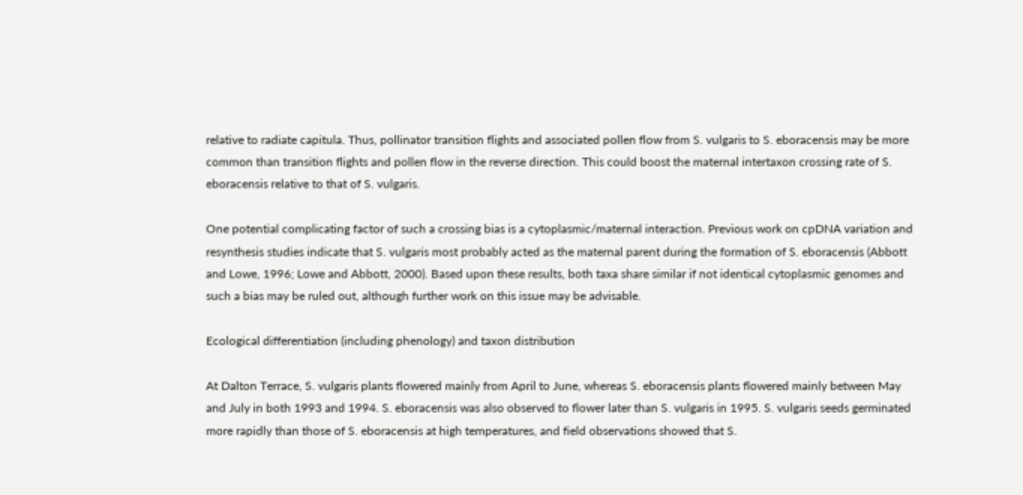relative to radiate capitula. Thus, pollinator transition flights and associated pollen flow from S. vulgaris to S. eboracensis may be more common than transition flights and pollen flow in the reverse direction. This could boost the maternal intertaxon crossing rate of S. eboracensis relative to that of S. vulgaris.

One potential complicating factor of such a crossing bias is a cytoplasmic/maternal interaction. Previous work on cpDNA variation and resynthesis studies indicate that S. vulgaris most probably acted as the maternal parent during the formation of S. eboracensis (Abbott and Lowe, 1996; Lowe and Abbott, 2000). Based upon these results, both taxa share similar if not identical cytoplasmic genomes and such a bias may be ruled out, although further work on this issue may be advisable.

Ecological differentiation (including phenology) and taxon distribution

At Dalton Terrace, S. vulgaris plants flowered mainly from April to June, whereas S. eboracensis plants flowered mainly between May and July in both 1993 and 1994. S. eboracensis was also observed to flower later than S. vulgaris in 1995. S. vulgaris seeds germinated more rapidly than those of S. eboracensis at high temperatures, and field observations showed that S.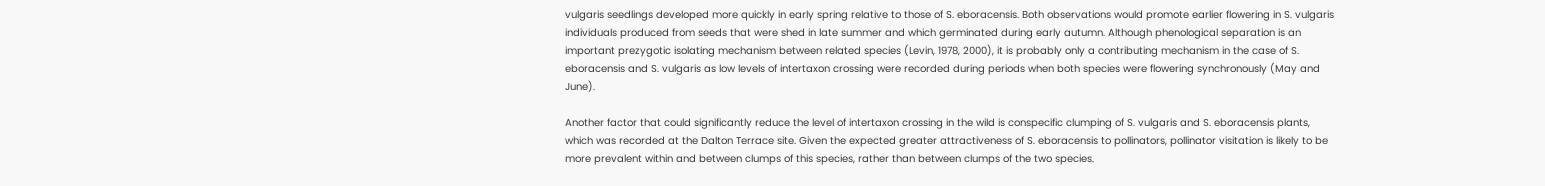vulgaris seedlings developed more quickly in early spring relative to those of S. eboracensis. Both observations would promote earlier flowering in S. vulgaris individuals produced from seeds that were shed in late summer and which germinated during early autumn. Although phenological separation is an important prezygotic isolating mechanism between related species (Levin, 1978, 2000), it is probably only a contributing mechanism in the case of S. eboracensis and S. vulgaris as low levels of intertaxon crossing were recorded during periods when both species were flowering synchronously (May and June).

Another factor that could significantly reduce the level of intertaxon crossing in the wild is conspecific clumping of S. vulgaris and S. eboracensis plants, which was recorded at the Dalton Terrace site. Given the expected greater attractiveness of S. eboracensis to pollinators, pollinator visitation is likely to be more prevalent within and between clumps of this species, rather than between clumps of the two species.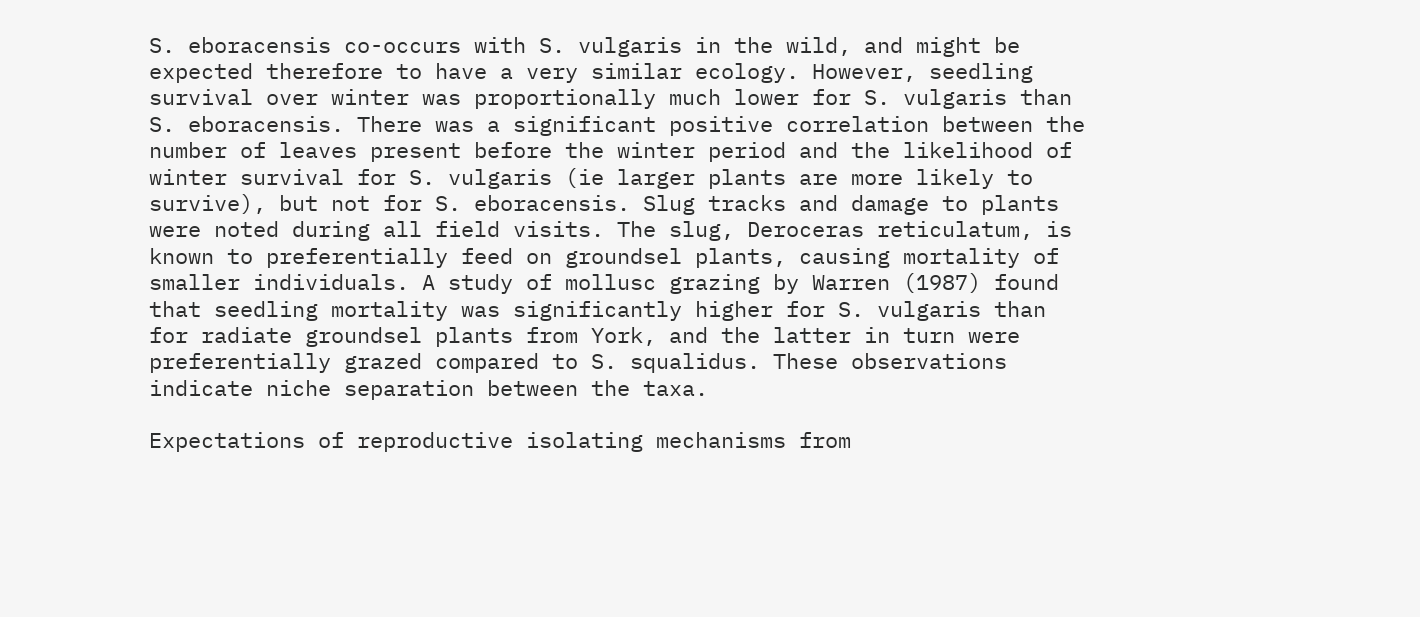S. eboracensis co-occurs with S. vulgaris in the wild, and might be expected therefore to have a very similar ecology. However, seedling survival over winter was proportionally much lower for S. vulgaris than S. eboracensis. There was a significant positive correlation between the number of leaves present before the winter period and the likelihood of winter survival for S. vulgaris (ie larger plants are more likely to survive), but not for S. eboracensis. Slug tracks and damage to plants were noted during all field visits. The slug, Deroceras reticulatum, is known to preferentially feed on groundsel plants, causing mortality of smaller individuals. A study of mollusc grazing by Warren (1987) found that seedling mortality was significantly higher for S. vulgaris than for radiate groundsel plants from York, and the latter in turn were preferentially grazed compared to S. squalidus. These observations indicate niche separation between the taxa.

Expectations of reproductive isolating mechanisms from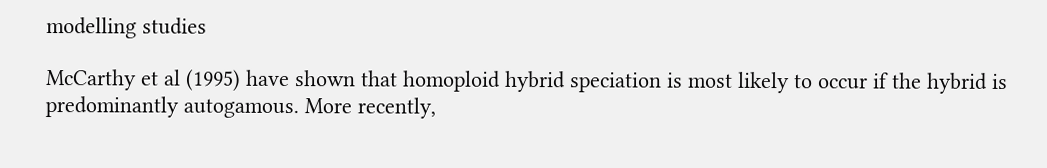modelling studies

McCarthy et al (1995) have shown that homoploid hybrid speciation is most likely to occur if the hybrid is predominantly autogamous. More recently,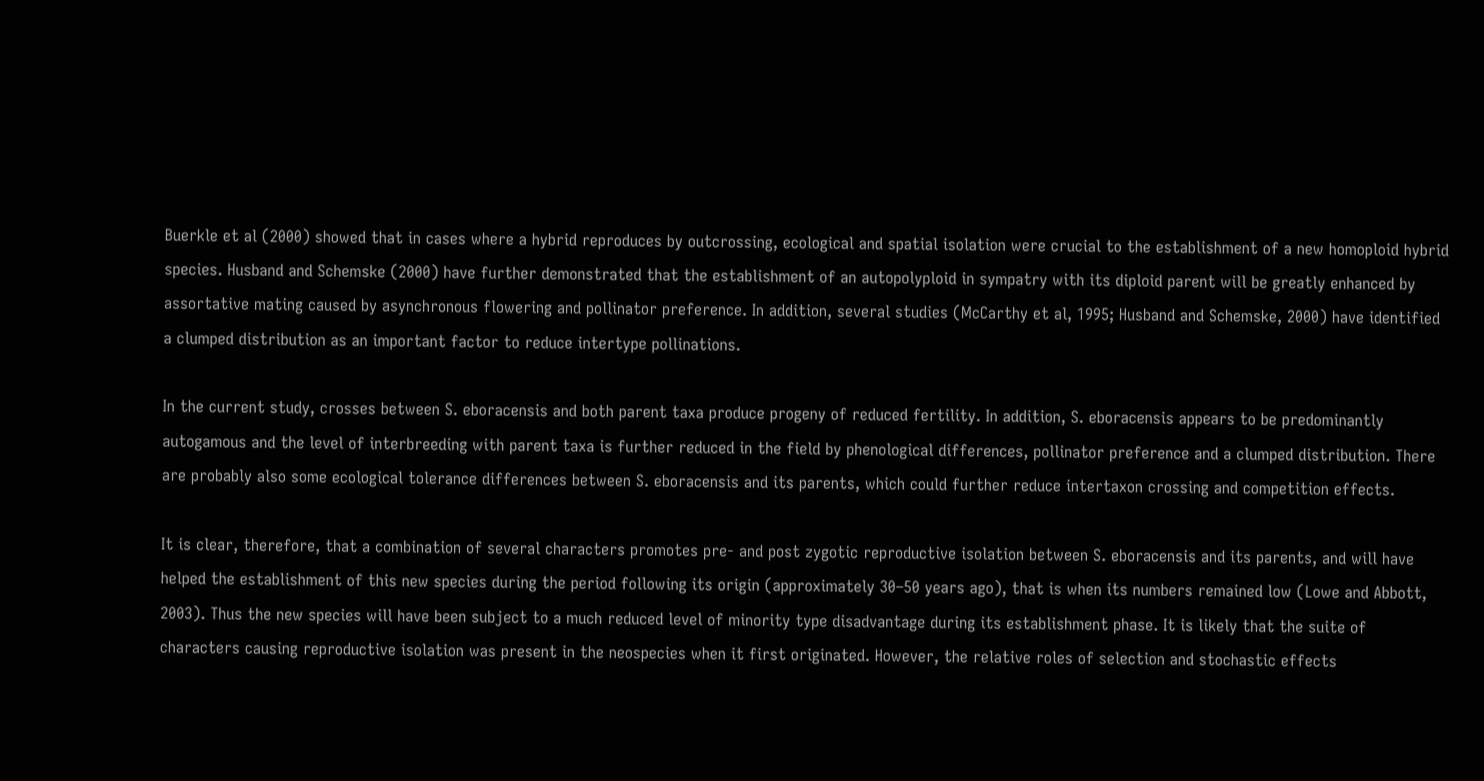Buerkle et al (2000) showed that in cases where a hybrid reproduces by outcrossing, ecological and spatial isolation were crucial to the establishment of a new homoploid hybrid species. Husband and Schemske (2000) have further demonstrated that the establishment of an autopolyploid in sympatry with its diploid parent will be greatly enhanced by assortative mating caused by asynchronous flowering and pollinator preference. In addition, several studies (McCarthy et al, 1995; Husband and Schemske, 2000) have identified a clumped distribution as an important factor to reduce intertype pollinations.

In the current study, crosses between S. eboracensis and both parent taxa produce progeny of reduced fertility. In addition, S. eboracensis appears to be predominantly autogamous and the level of interbreeding with parent taxa is further reduced in the field by phenological differences, pollinator preference and a clumped distribution. There are probably also some ecological tolerance differences between S. eboracensis and its parents, which could further reduce intertaxon crossing and competition effects.

It is clear, therefore, that a combination of several characters promotes pre- and post zygotic reproductive isolation between S. eboracensis and its parents, and will have helped the establishment of this new species during the period following its origin (approximately 30–50 years ago), that is when its numbers remained low (Lowe and Abbott, 2003). Thus the new species will have been subject to a much reduced level of minority type disadvantage during its establishment phase. It is likely that the suite of characters causing reproductive isolation was present in the neospecies when it first originated. However, the relative roles of selection and stochastic effects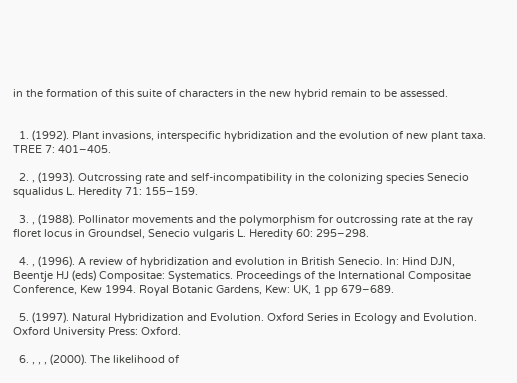in the formation of this suite of characters in the new hybrid remain to be assessed.


  1. (1992). Plant invasions, interspecific hybridization and the evolution of new plant taxa. TREE 7: 401–405.

  2. , (1993). Outcrossing rate and self-incompatibility in the colonizing species Senecio squalidus L. Heredity 71: 155–159.

  3. , (1988). Pollinator movements and the polymorphism for outcrossing rate at the ray floret locus in Groundsel, Senecio vulgaris L. Heredity 60: 295–298.

  4. , (1996). A review of hybridization and evolution in British Senecio. In: Hind DJN, Beentje HJ (eds) Compositae: Systematics. Proceedings of the International Compositae Conference, Kew 1994. Royal Botanic Gardens, Kew: UK, 1 pp 679–689.

  5. (1997). Natural Hybridization and Evolution. Oxford Series in Ecology and Evolution. Oxford University Press: Oxford.

  6. , , , (2000). The likelihood of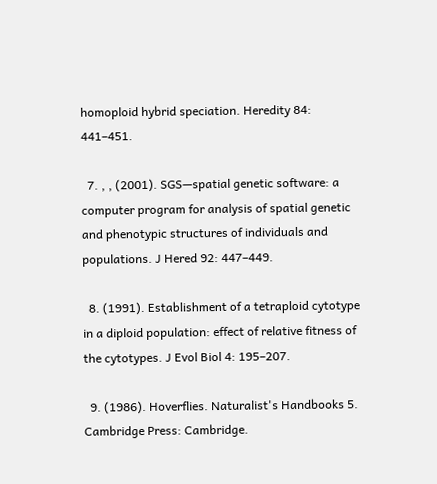homoploid hybrid speciation. Heredity 84: 441–451.

  7. , , (2001). SGS—spatial genetic software: a computer program for analysis of spatial genetic and phenotypic structures of individuals and populations. J Hered 92: 447–449.

  8. (1991). Establishment of a tetraploid cytotype in a diploid population: effect of relative fitness of the cytotypes. J Evol Biol 4: 195–207.

  9. (1986). Hoverflies. Naturalist's Handbooks 5. Cambridge Press: Cambridge.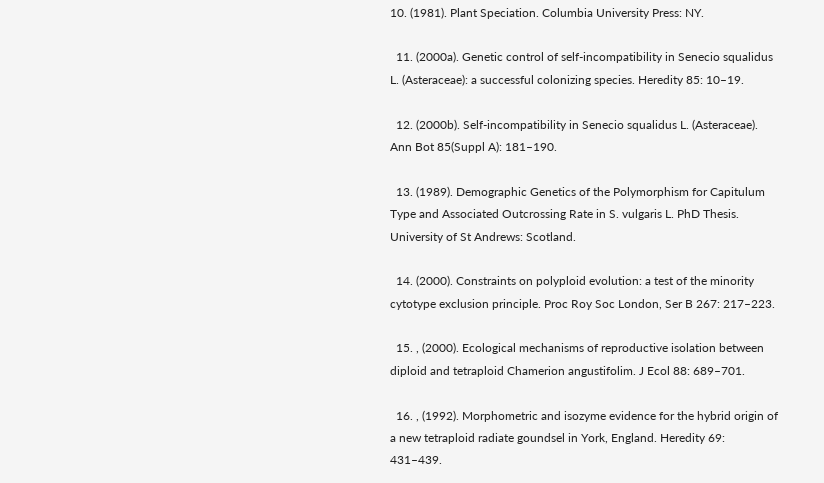10. (1981). Plant Speciation. Columbia University Press: NY.

  11. (2000a). Genetic control of self-incompatibility in Senecio squalidus L. (Asteraceae): a successful colonizing species. Heredity 85: 10–19.

  12. (2000b). Self-incompatibility in Senecio squalidus L. (Asteraceae). Ann Bot 85(Suppl A): 181–190.

  13. (1989). Demographic Genetics of the Polymorphism for Capitulum Type and Associated Outcrossing Rate in S. vulgaris L. PhD Thesis. University of St Andrews: Scotland.

  14. (2000). Constraints on polyploid evolution: a test of the minority cytotype exclusion principle. Proc Roy Soc London, Ser B 267: 217–223.

  15. , (2000). Ecological mechanisms of reproductive isolation between diploid and tetraploid Chamerion angustifolim. J Ecol 88: 689–701.

  16. , (1992). Morphometric and isozyme evidence for the hybrid origin of a new tetraploid radiate goundsel in York, England. Heredity 69: 431–439.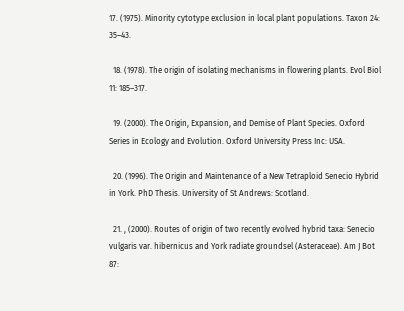17. (1975). Minority cytotype exclusion in local plant populations. Taxon 24: 35–43.

  18. (1978). The origin of isolating mechanisms in flowering plants. Evol Biol 11: 185–317.

  19. (2000). The Origin, Expansion, and Demise of Plant Species. Oxford Series in Ecology and Evolution. Oxford University Press Inc: USA.

  20. (1996). The Origin and Maintenance of a New Tetraploid Senecio Hybrid in York. PhD Thesis. University of St Andrews: Scotland.

  21. , (2000). Routes of origin of two recently evolved hybrid taxa: Senecio vulgaris var. hibernicus and York radiate groundsel (Asteraceae). Am J Bot 87: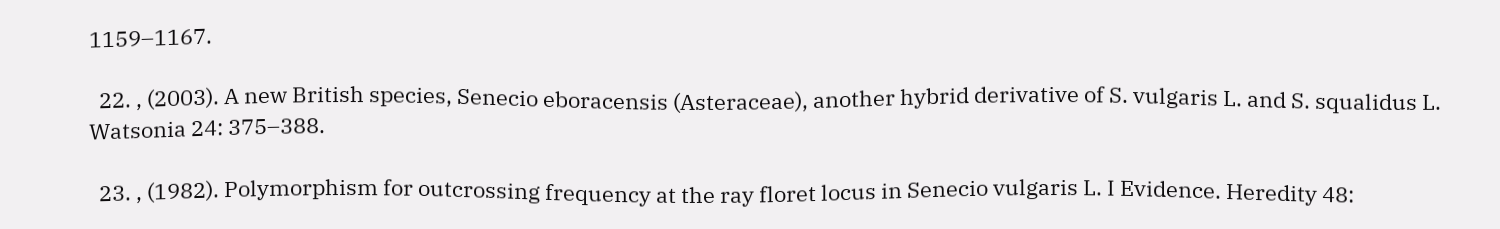1159–1167.

  22. , (2003). A new British species, Senecio eboracensis (Asteraceae), another hybrid derivative of S. vulgaris L. and S. squalidus L. Watsonia 24: 375–388.

  23. , (1982). Polymorphism for outcrossing frequency at the ray floret locus in Senecio vulgaris L. I Evidence. Heredity 48: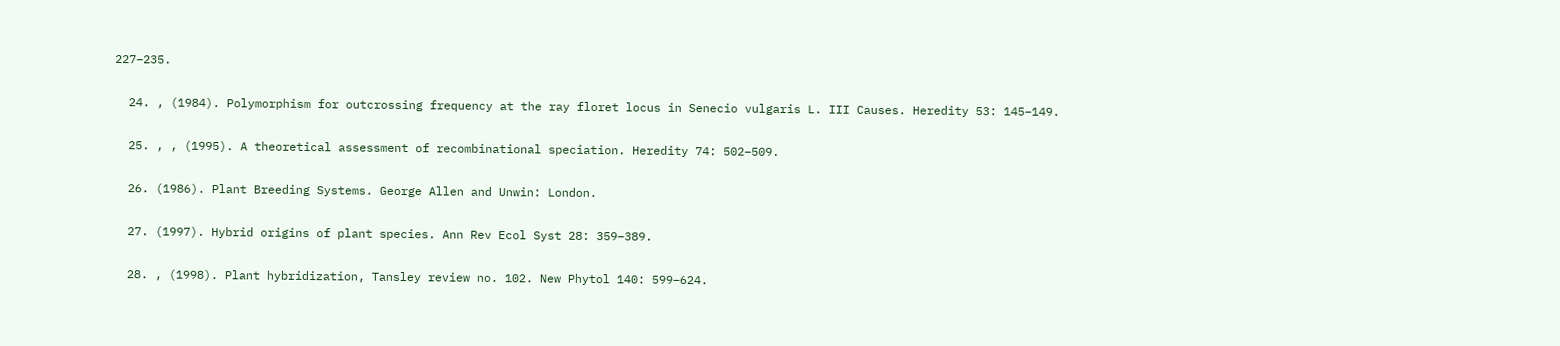227–235.

  24. , (1984). Polymorphism for outcrossing frequency at the ray floret locus in Senecio vulgaris L. III Causes. Heredity 53: 145–149.

  25. , , (1995). A theoretical assessment of recombinational speciation. Heredity 74: 502–509.

  26. (1986). Plant Breeding Systems. George Allen and Unwin: London.

  27. (1997). Hybrid origins of plant species. Ann Rev Ecol Syst 28: 359–389.

  28. , (1998). Plant hybridization, Tansley review no. 102. New Phytol 140: 599–624.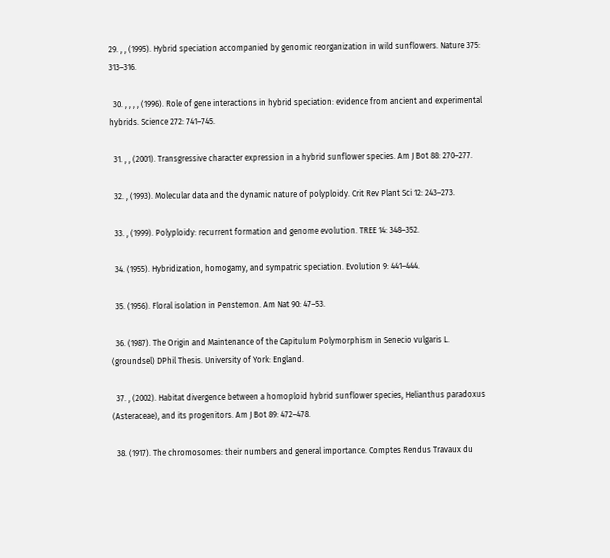29. , , (1995). Hybrid speciation accompanied by genomic reorganization in wild sunflowers. Nature 375: 313–316.

  30. , , , , (1996). Role of gene interactions in hybrid speciation: evidence from ancient and experimental hybrids. Science 272: 741–745.

  31. , , (2001). Transgressive character expression in a hybrid sunflower species. Am J Bot 88: 270–277.

  32. , (1993). Molecular data and the dynamic nature of polyploidy. Crit Rev Plant Sci 12: 243–273.

  33. , (1999). Polyploidy: recurrent formation and genome evolution. TREE 14: 348–352.

  34. (1955). Hybridization, homogamy, and sympatric speciation. Evolution 9: 441–444.

  35. (1956). Floral isolation in Penstemon. Am Nat 90: 47–53.

  36. (1987). The Origin and Maintenance of the Capitulum Polymorphism in Senecio vulgaris L. (groundsel) DPhil Thesis. University of York: England.

  37. , (2002). Habitat divergence between a homoploid hybrid sunflower species, Helianthus paradoxus (Asteraceae), and its progenitors. Am J Bot 89: 472–478.

  38. (1917). The chromosomes: their numbers and general importance. Comptes Rendus Travaux du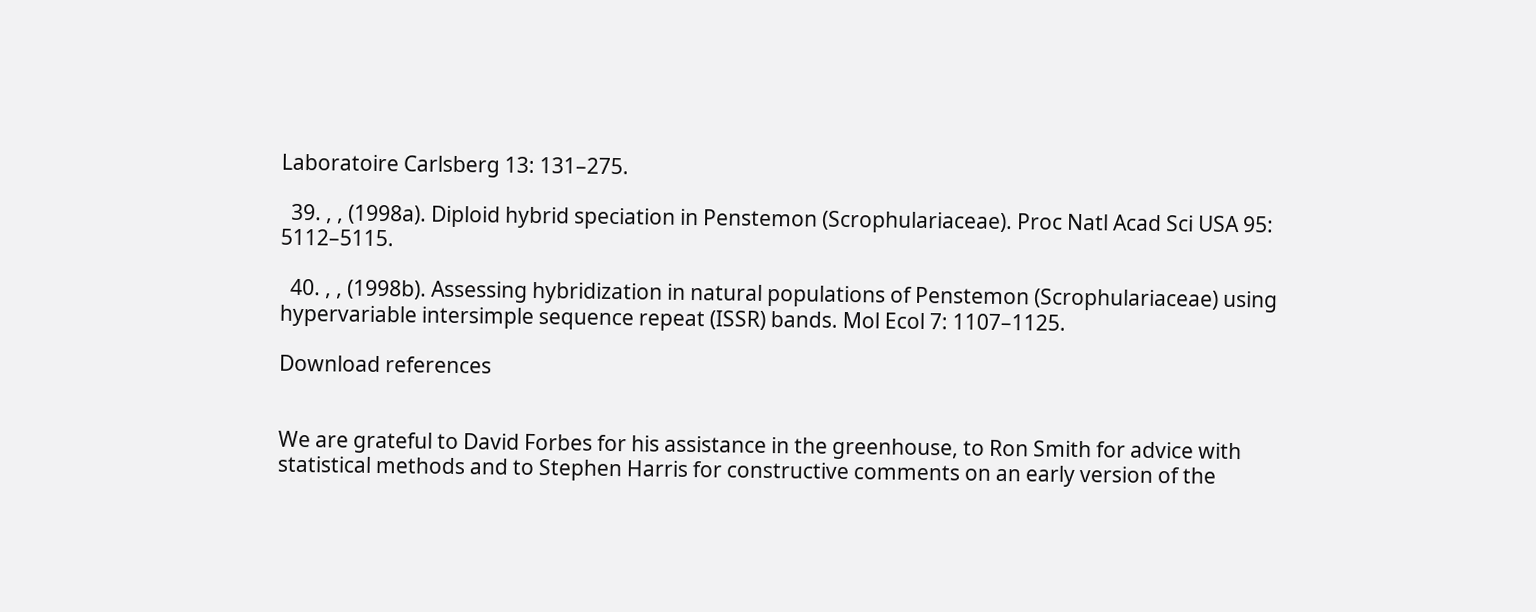Laboratoire Carlsberg 13: 131–275.

  39. , , (1998a). Diploid hybrid speciation in Penstemon (Scrophulariaceae). Proc Natl Acad Sci USA 95: 5112–5115.

  40. , , (1998b). Assessing hybridization in natural populations of Penstemon (Scrophulariaceae) using hypervariable intersimple sequence repeat (ISSR) bands. Mol Ecol 7: 1107–1125.

Download references


We are grateful to David Forbes for his assistance in the greenhouse, to Ron Smith for advice with statistical methods and to Stephen Harris for constructive comments on an early version of the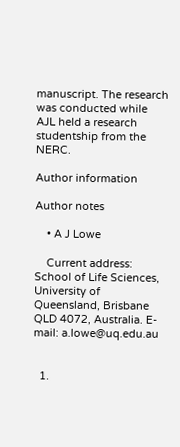manuscript. The research was conducted while AJL held a research studentship from the NERC.

Author information

Author notes

    • A J Lowe

    Current address: School of Life Sciences, University of Queensland, Brisbane QLD 4072, Australia. E-mail: a.lowe@uq.edu.au


  1.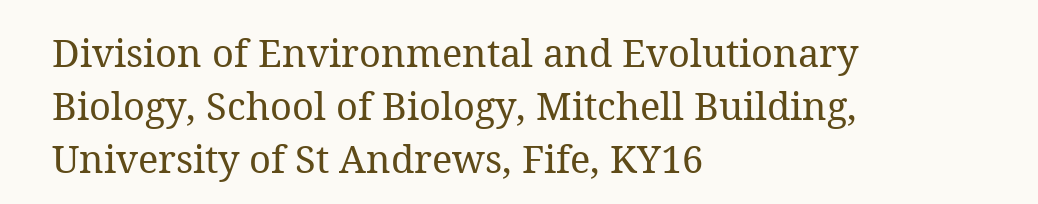Division of Environmental and Evolutionary Biology, School of Biology, Mitchell Building, University of St Andrews, Fife, KY16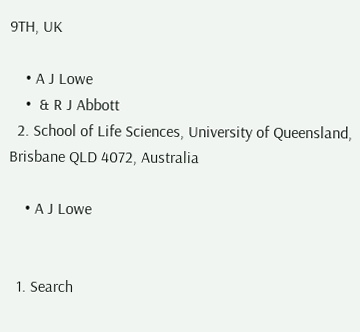9TH, UK

    • A J Lowe
    •  & R J Abbott
  2. School of Life Sciences, University of Queensland, Brisbane QLD 4072, Australia

    • A J Lowe


  1. Search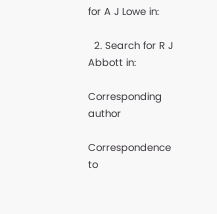for A J Lowe in:

  2. Search for R J Abbott in:

Corresponding author

Correspondence to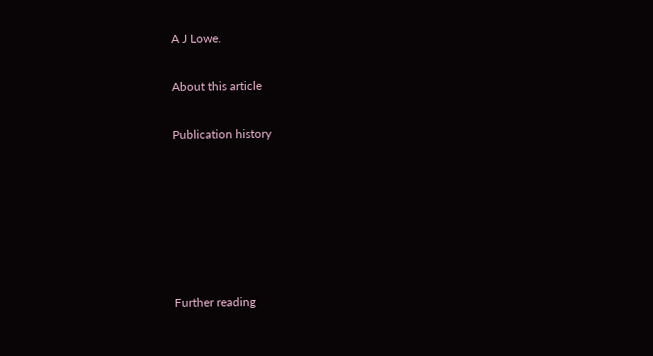A J Lowe.

About this article

Publication history






Further reading